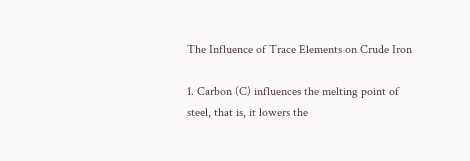The Influence of Trace Elements on Crude Iron

1. Carbon (C) influences the melting point of steel, that is, it lowers the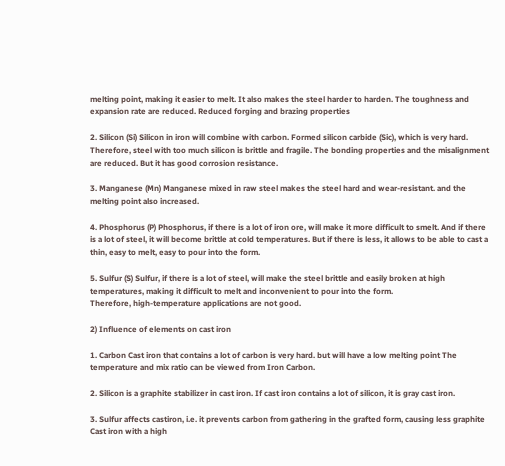melting point, making it easier to melt. It also makes the steel harder to harden. The toughness and expansion rate are reduced. Reduced forging and brazing properties

2. Silicon (Si) Silicon in iron will combine with carbon. Formed silicon carbide (Sic), which is very hard. Therefore, steel with too much silicon is brittle and fragile. The bonding properties and the misalignment are reduced. But it has good corrosion resistance.

3. Manganese (Mn) Manganese mixed in raw steel makes the steel hard and wear-resistant. and the melting point also increased.

4. Phosphorus (P) Phosphorus, if there is a lot of iron ore, will make it more difficult to smelt. And if there is a lot of steel, it will become brittle at cold temperatures. But if there is less, it allows to be able to cast a thin, easy to melt, easy to pour into the form.

5. Sulfur (S) Sulfur, if there is a lot of steel, will make the steel brittle and easily broken at high temperatures, making it difficult to melt and inconvenient to pour into the form.
Therefore, high-temperature applications are not good.

2) Influence of elements on cast iron

1. Carbon Cast iron that contains a lot of carbon is very hard. but will have a low melting point The temperature and mix ratio can be viewed from Iron Carbon.

2. Silicon is a graphite stabilizer in cast iron. If cast iron contains a lot of silicon, it is gray cast iron.

3. Sulfur affects castiron, i.e. it prevents carbon from gathering in the grafted form, causing less graphite Cast iron with a high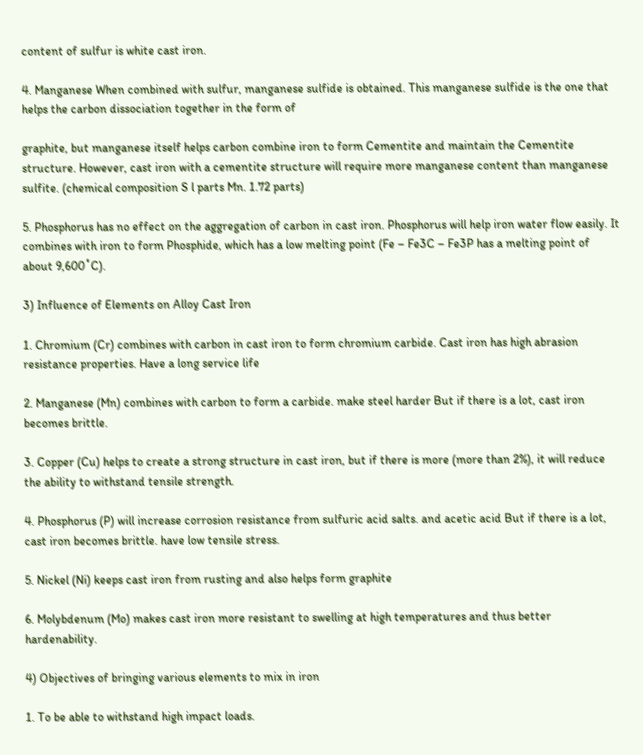content of sulfur is white cast iron.

4. Manganese When combined with sulfur, manganese sulfide is obtained. This manganese sulfide is the one that helps the carbon dissociation together in the form of

graphite, but manganese itself helps carbon combine iron to form Cementite and maintain the Cementite structure. However, cast iron with a cementite structure will require more manganese content than manganese sulfite. (chemical composition S l parts Mn. 1.72 parts)

5. Phosphorus has no effect on the aggregation of carbon in cast iron. Phosphorus will help iron water flow easily. It combines with iron to form Phosphide, which has a low melting point (Fe – Fe3C – Fe3P has a melting point of about 9,600˚C).

3) Influence of Elements on Alloy Cast Iron

1. Chromium (Cr) combines with carbon in cast iron to form chromium carbide. Cast iron has high abrasion resistance properties. Have a long service life

2. Manganese (Mn) combines with carbon to form a carbide. make steel harder But if there is a lot, cast iron becomes brittle.

3. Copper (Cu) helps to create a strong structure in cast iron, but if there is more (more than 2%), it will reduce the ability to withstand tensile strength.

4. Phosphorus (P) will increase corrosion resistance from sulfuric acid salts. and acetic acid But if there is a lot, cast iron becomes brittle. have low tensile stress.

5. Nickel (Ni) keeps cast iron from rusting and also helps form graphite

6. Molybdenum (Mo) makes cast iron more resistant to swelling at high temperatures and thus better hardenability.

4) Objectives of bringing various elements to mix in iron

1. To be able to withstand high impact loads.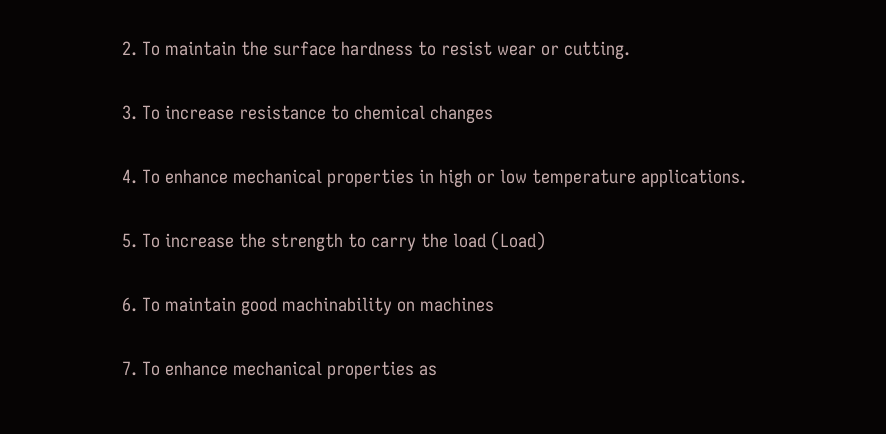2. To maintain the surface hardness to resist wear or cutting.

3. To increase resistance to chemical changes

4. To enhance mechanical properties in high or low temperature applications.

5. To increase the strength to carry the load (Load)

6. To maintain good machinability on machines

7. To enhance mechanical properties as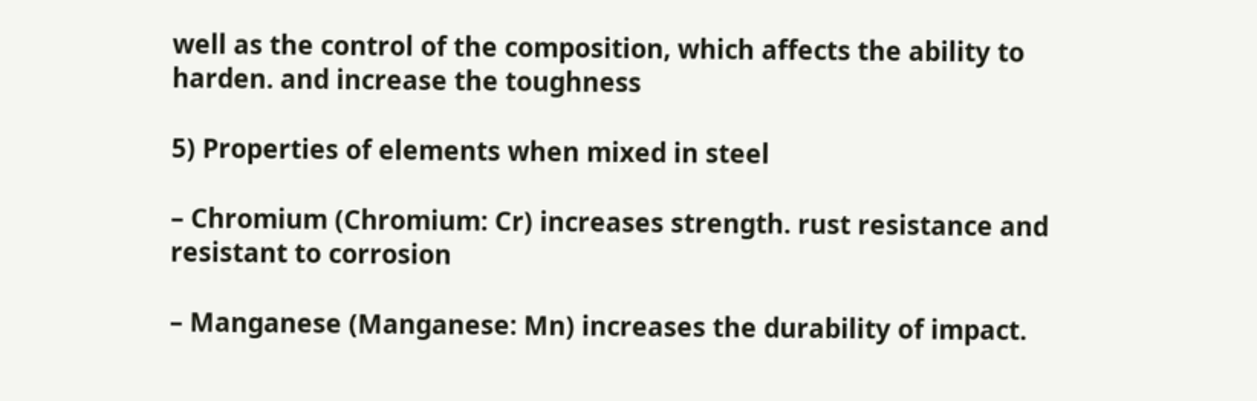well as the control of the composition, which affects the ability to harden. and increase the toughness

5) Properties of elements when mixed in steel

– Chromium (Chromium: Cr) increases strength. rust resistance and resistant to corrosion

– Manganese (Manganese: Mn) increases the durability of impact.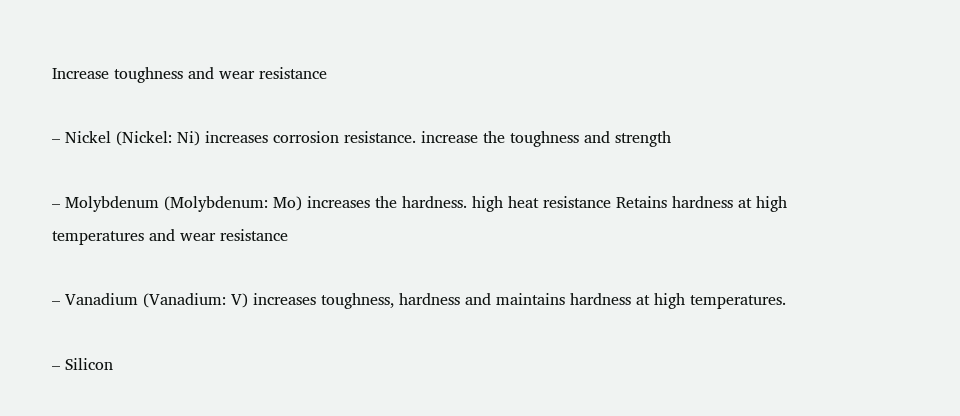Increase toughness and wear resistance

– Nickel (Nickel: Ni) increases corrosion resistance. increase the toughness and strength

– Molybdenum (Molybdenum: Mo) increases the hardness. high heat resistance Retains hardness at high temperatures and wear resistance

– Vanadium (Vanadium: V) increases toughness, hardness and maintains hardness at high temperatures.

– Silicon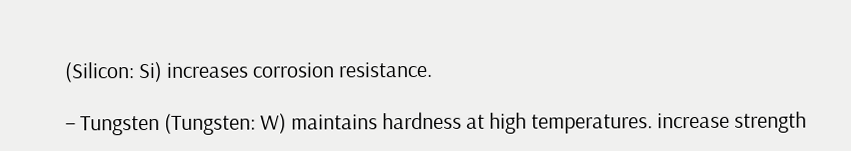(Silicon: Si) increases corrosion resistance.

– Tungsten (Tungsten: W) maintains hardness at high temperatures. increase strength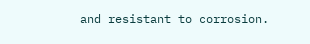and resistant to corrosion.